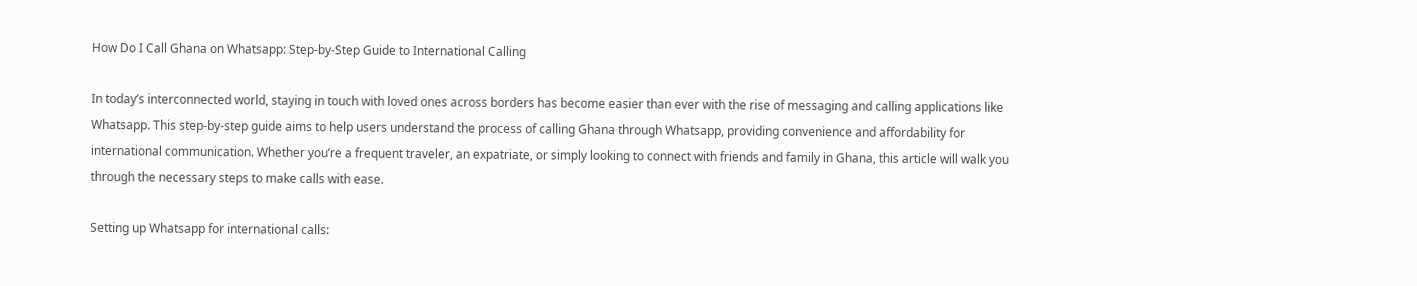How Do I Call Ghana on Whatsapp: Step-by-Step Guide to International Calling

In today’s interconnected world, staying in touch with loved ones across borders has become easier than ever with the rise of messaging and calling applications like Whatsapp. This step-by-step guide aims to help users understand the process of calling Ghana through Whatsapp, providing convenience and affordability for international communication. Whether you’re a frequent traveler, an expatriate, or simply looking to connect with friends and family in Ghana, this article will walk you through the necessary steps to make calls with ease.

Setting up Whatsapp for international calls: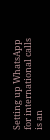Setting up WhatsApp for international calls is an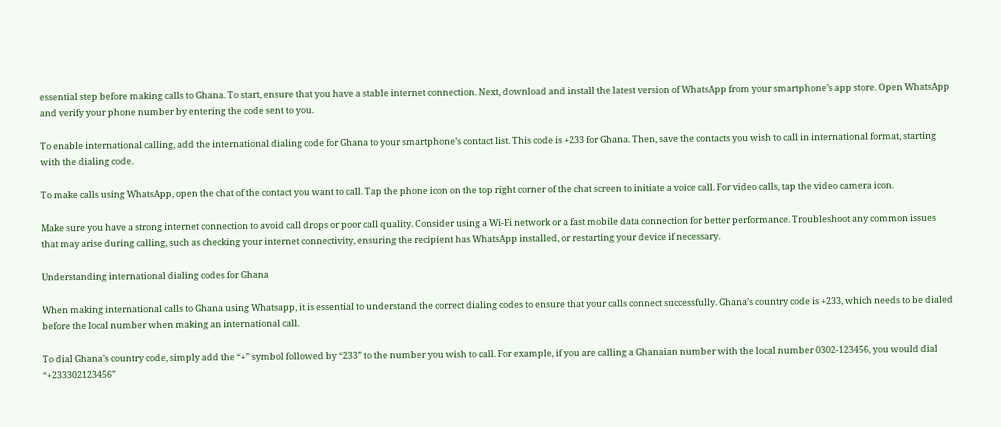essential step before making calls to Ghana. To start, ensure that you have a stable internet connection. Next, download and install the latest version of WhatsApp from your smartphone’s app store. Open WhatsApp and verify your phone number by entering the code sent to you.

To enable international calling, add the international dialing code for Ghana to your smartphone’s contact list. This code is +233 for Ghana. Then, save the contacts you wish to call in international format, starting with the dialing code.

To make calls using WhatsApp, open the chat of the contact you want to call. Tap the phone icon on the top right corner of the chat screen to initiate a voice call. For video calls, tap the video camera icon.

Make sure you have a strong internet connection to avoid call drops or poor call quality. Consider using a Wi-Fi network or a fast mobile data connection for better performance. Troubleshoot any common issues that may arise during calling, such as checking your internet connectivity, ensuring the recipient has WhatsApp installed, or restarting your device if necessary.

Understanding international dialing codes for Ghana

When making international calls to Ghana using Whatsapp, it is essential to understand the correct dialing codes to ensure that your calls connect successfully. Ghana’s country code is +233, which needs to be dialed before the local number when making an international call.

To dial Ghana’s country code, simply add the “+” symbol followed by “233” to the number you wish to call. For example, if you are calling a Ghanaian number with the local number 0302-123456, you would dial “+233302123456”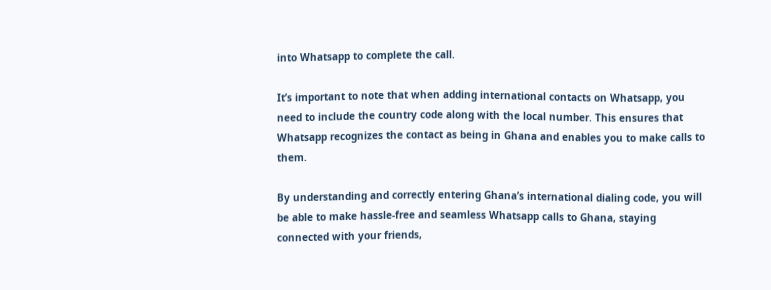into Whatsapp to complete the call.

It’s important to note that when adding international contacts on Whatsapp, you need to include the country code along with the local number. This ensures that Whatsapp recognizes the contact as being in Ghana and enables you to make calls to them.

By understanding and correctly entering Ghana’s international dialing code, you will be able to make hassle-free and seamless Whatsapp calls to Ghana, staying connected with your friends,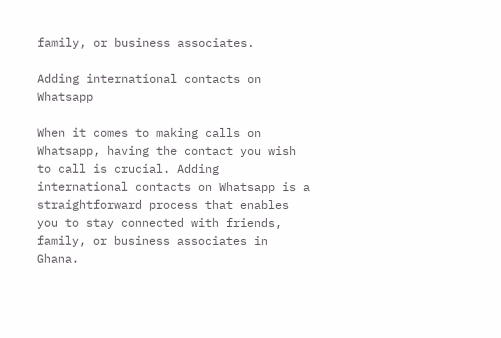family, or business associates.

Adding international contacts on Whatsapp

When it comes to making calls on Whatsapp, having the contact you wish to call is crucial. Adding international contacts on Whatsapp is a straightforward process that enables you to stay connected with friends, family, or business associates in Ghana.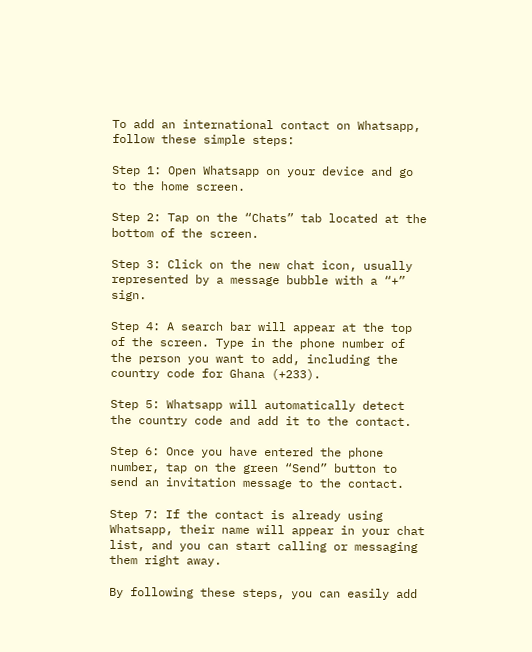To add an international contact on Whatsapp, follow these simple steps:

Step 1: Open Whatsapp on your device and go to the home screen.

Step 2: Tap on the “Chats” tab located at the bottom of the screen.

Step 3: Click on the new chat icon, usually represented by a message bubble with a “+” sign.

Step 4: A search bar will appear at the top of the screen. Type in the phone number of the person you want to add, including the country code for Ghana (+233).

Step 5: Whatsapp will automatically detect the country code and add it to the contact.

Step 6: Once you have entered the phone number, tap on the green “Send” button to send an invitation message to the contact.

Step 7: If the contact is already using Whatsapp, their name will appear in your chat list, and you can start calling or messaging them right away.

By following these steps, you can easily add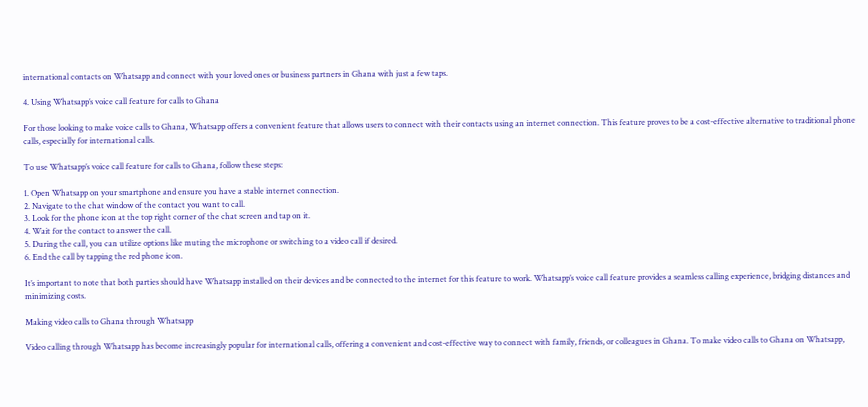international contacts on Whatsapp and connect with your loved ones or business partners in Ghana with just a few taps.

4. Using Whatsapp’s voice call feature for calls to Ghana

For those looking to make voice calls to Ghana, Whatsapp offers a convenient feature that allows users to connect with their contacts using an internet connection. This feature proves to be a cost-effective alternative to traditional phone calls, especially for international calls.

To use Whatsapp’s voice call feature for calls to Ghana, follow these steps:

1. Open Whatsapp on your smartphone and ensure you have a stable internet connection.
2. Navigate to the chat window of the contact you want to call.
3. Look for the phone icon at the top right corner of the chat screen and tap on it.
4. Wait for the contact to answer the call.
5. During the call, you can utilize options like muting the microphone or switching to a video call if desired.
6. End the call by tapping the red phone icon.

It’s important to note that both parties should have Whatsapp installed on their devices and be connected to the internet for this feature to work. Whatsapp’s voice call feature provides a seamless calling experience, bridging distances and minimizing costs.

Making video calls to Ghana through Whatsapp

Video calling through Whatsapp has become increasingly popular for international calls, offering a convenient and cost-effective way to connect with family, friends, or colleagues in Ghana. To make video calls to Ghana on Whatsapp,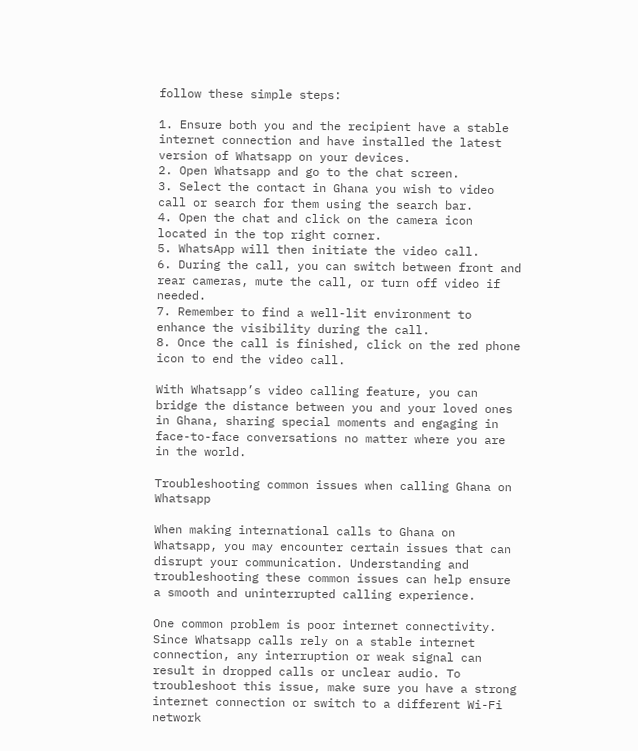follow these simple steps:

1. Ensure both you and the recipient have a stable internet connection and have installed the latest version of Whatsapp on your devices.
2. Open Whatsapp and go to the chat screen.
3. Select the contact in Ghana you wish to video call or search for them using the search bar.
4. Open the chat and click on the camera icon located in the top right corner.
5. WhatsApp will then initiate the video call.
6. During the call, you can switch between front and rear cameras, mute the call, or turn off video if needed.
7. Remember to find a well-lit environment to enhance the visibility during the call.
8. Once the call is finished, click on the red phone icon to end the video call.

With Whatsapp’s video calling feature, you can bridge the distance between you and your loved ones in Ghana, sharing special moments and engaging in face-to-face conversations no matter where you are in the world.

Troubleshooting common issues when calling Ghana on Whatsapp

When making international calls to Ghana on Whatsapp, you may encounter certain issues that can disrupt your communication. Understanding and troubleshooting these common issues can help ensure a smooth and uninterrupted calling experience.

One common problem is poor internet connectivity. Since Whatsapp calls rely on a stable internet connection, any interruption or weak signal can result in dropped calls or unclear audio. To troubleshoot this issue, make sure you have a strong internet connection or switch to a different Wi-Fi network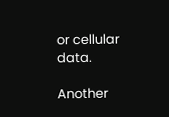or cellular data.

Another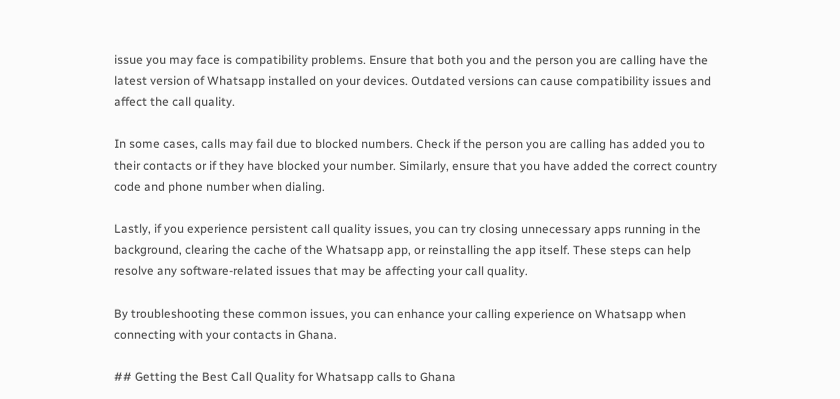issue you may face is compatibility problems. Ensure that both you and the person you are calling have the latest version of Whatsapp installed on your devices. Outdated versions can cause compatibility issues and affect the call quality.

In some cases, calls may fail due to blocked numbers. Check if the person you are calling has added you to their contacts or if they have blocked your number. Similarly, ensure that you have added the correct country code and phone number when dialing.

Lastly, if you experience persistent call quality issues, you can try closing unnecessary apps running in the background, clearing the cache of the Whatsapp app, or reinstalling the app itself. These steps can help resolve any software-related issues that may be affecting your call quality.

By troubleshooting these common issues, you can enhance your calling experience on Whatsapp when connecting with your contacts in Ghana.

## Getting the Best Call Quality for Whatsapp calls to Ghana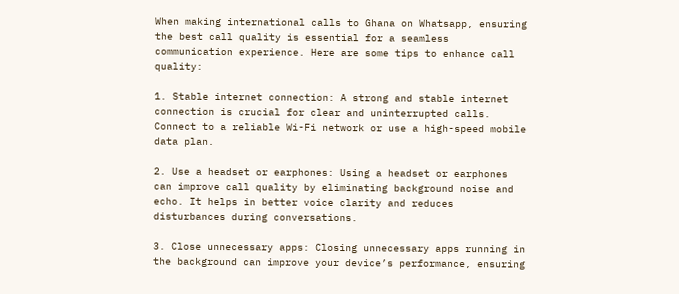When making international calls to Ghana on Whatsapp, ensuring the best call quality is essential for a seamless communication experience. Here are some tips to enhance call quality:

1. Stable internet connection: A strong and stable internet connection is crucial for clear and uninterrupted calls. Connect to a reliable Wi-Fi network or use a high-speed mobile data plan.

2. Use a headset or earphones: Using a headset or earphones can improve call quality by eliminating background noise and echo. It helps in better voice clarity and reduces disturbances during conversations.

3. Close unnecessary apps: Closing unnecessary apps running in the background can improve your device’s performance, ensuring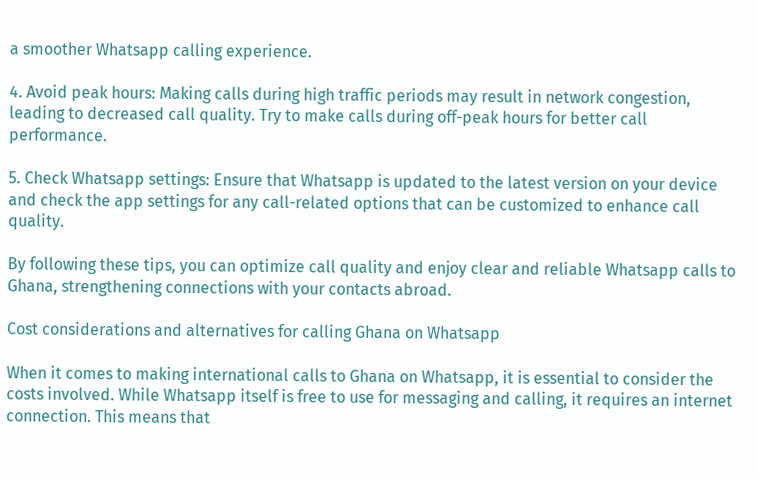a smoother Whatsapp calling experience.

4. Avoid peak hours: Making calls during high traffic periods may result in network congestion, leading to decreased call quality. Try to make calls during off-peak hours for better call performance.

5. Check Whatsapp settings: Ensure that Whatsapp is updated to the latest version on your device and check the app settings for any call-related options that can be customized to enhance call quality.

By following these tips, you can optimize call quality and enjoy clear and reliable Whatsapp calls to Ghana, strengthening connections with your contacts abroad.

Cost considerations and alternatives for calling Ghana on Whatsapp

When it comes to making international calls to Ghana on Whatsapp, it is essential to consider the costs involved. While Whatsapp itself is free to use for messaging and calling, it requires an internet connection. This means that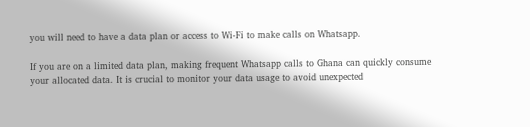you will need to have a data plan or access to Wi-Fi to make calls on Whatsapp.

If you are on a limited data plan, making frequent Whatsapp calls to Ghana can quickly consume your allocated data. It is crucial to monitor your data usage to avoid unexpected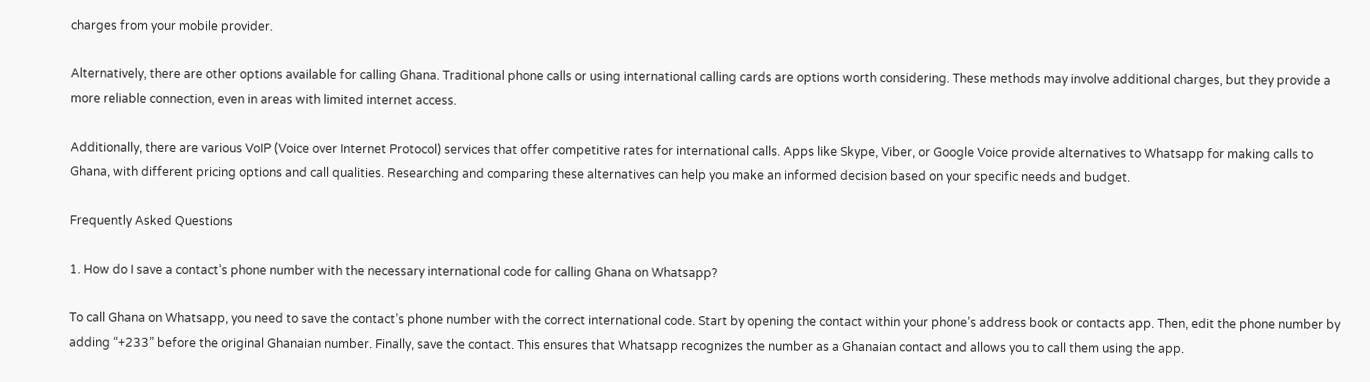charges from your mobile provider.

Alternatively, there are other options available for calling Ghana. Traditional phone calls or using international calling cards are options worth considering. These methods may involve additional charges, but they provide a more reliable connection, even in areas with limited internet access.

Additionally, there are various VoIP (Voice over Internet Protocol) services that offer competitive rates for international calls. Apps like Skype, Viber, or Google Voice provide alternatives to Whatsapp for making calls to Ghana, with different pricing options and call qualities. Researching and comparing these alternatives can help you make an informed decision based on your specific needs and budget.

Frequently Asked Questions

1. How do I save a contact’s phone number with the necessary international code for calling Ghana on Whatsapp?

To call Ghana on Whatsapp, you need to save the contact’s phone number with the correct international code. Start by opening the contact within your phone’s address book or contacts app. Then, edit the phone number by adding “+233” before the original Ghanaian number. Finally, save the contact. This ensures that Whatsapp recognizes the number as a Ghanaian contact and allows you to call them using the app.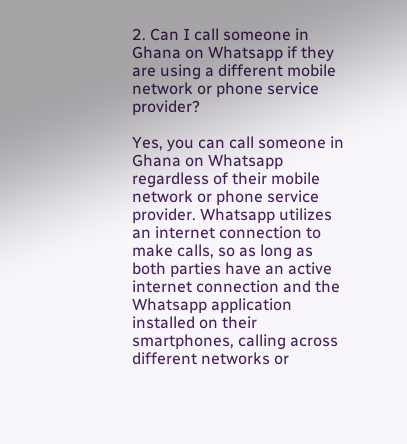2. Can I call someone in Ghana on Whatsapp if they are using a different mobile network or phone service provider?

Yes, you can call someone in Ghana on Whatsapp regardless of their mobile network or phone service provider. Whatsapp utilizes an internet connection to make calls, so as long as both parties have an active internet connection and the Whatsapp application installed on their smartphones, calling across different networks or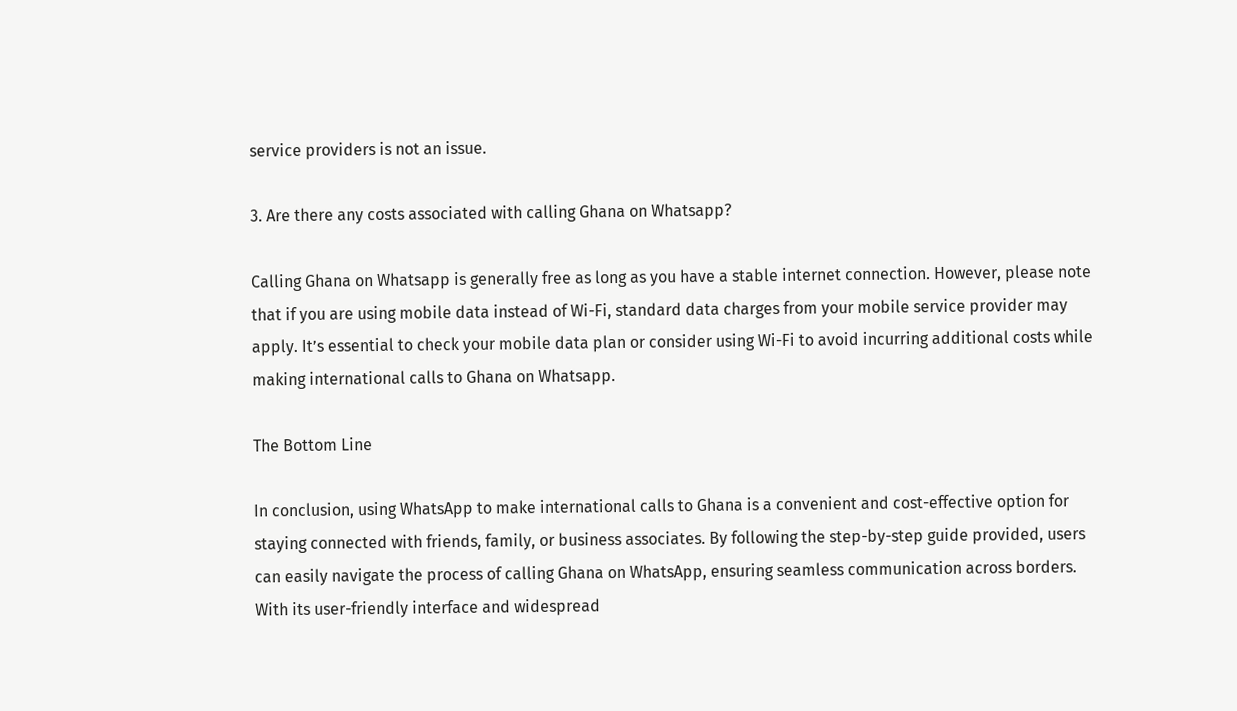service providers is not an issue.

3. Are there any costs associated with calling Ghana on Whatsapp?

Calling Ghana on Whatsapp is generally free as long as you have a stable internet connection. However, please note that if you are using mobile data instead of Wi-Fi, standard data charges from your mobile service provider may apply. It’s essential to check your mobile data plan or consider using Wi-Fi to avoid incurring additional costs while making international calls to Ghana on Whatsapp.

The Bottom Line

In conclusion, using WhatsApp to make international calls to Ghana is a convenient and cost-effective option for staying connected with friends, family, or business associates. By following the step-by-step guide provided, users can easily navigate the process of calling Ghana on WhatsApp, ensuring seamless communication across borders. With its user-friendly interface and widespread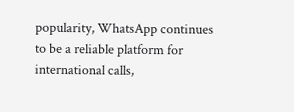popularity, WhatsApp continues to be a reliable platform for international calls,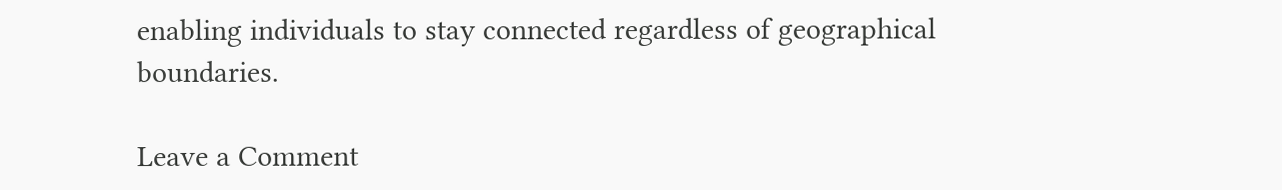enabling individuals to stay connected regardless of geographical boundaries.

Leave a Comment